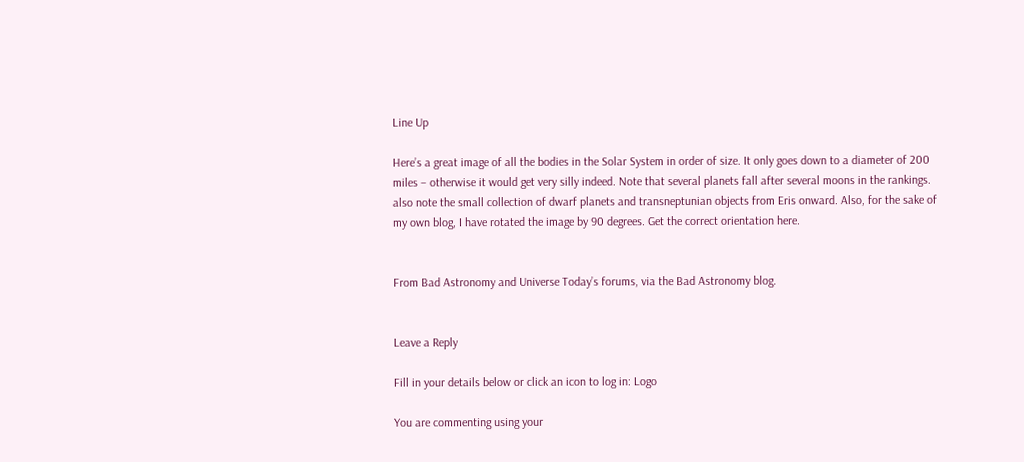Line Up

Here’s a great image of all the bodies in the Solar System in order of size. It only goes down to a diameter of 200 miles – otherwise it would get very silly indeed. Note that several planets fall after several moons in the rankings. also note the small collection of dwarf planets and transneptunian objects from Eris onward. Also, for the sake of my own blog, I have rotated the image by 90 degrees. Get the correct orientation here.


From Bad Astronomy and Universe Today’s forums, via the Bad Astronomy blog.


Leave a Reply

Fill in your details below or click an icon to log in: Logo

You are commenting using your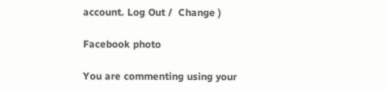account. Log Out /  Change )

Facebook photo

You are commenting using your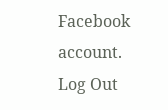Facebook account. Log Out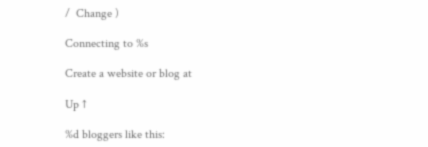/  Change )

Connecting to %s

Create a website or blog at

Up ↑

%d bloggers like this: